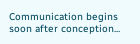Communication begins soon after conception...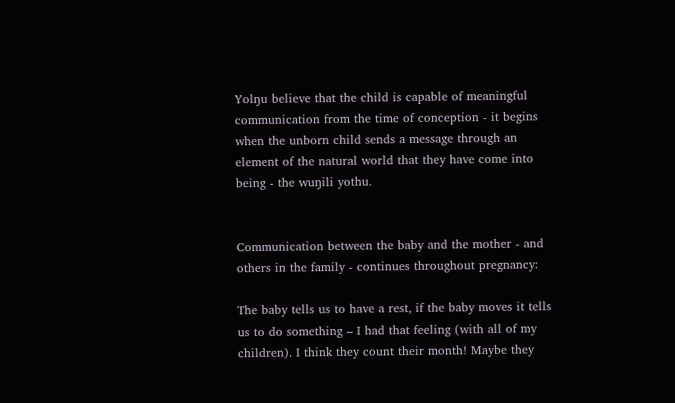Yolŋu believe that the child is capable of meaningful communication from the time of conception - it begins when the unborn child sends a message through an element of the natural world that they have come into being - the wuŋili yothu.


Communication between the baby and the mother - and others in the family - continues throughout pregnancy:

The baby tells us to have a rest, if the baby moves it tells us to do something – I had that feeling (with all of my children). I think they count their month! Maybe they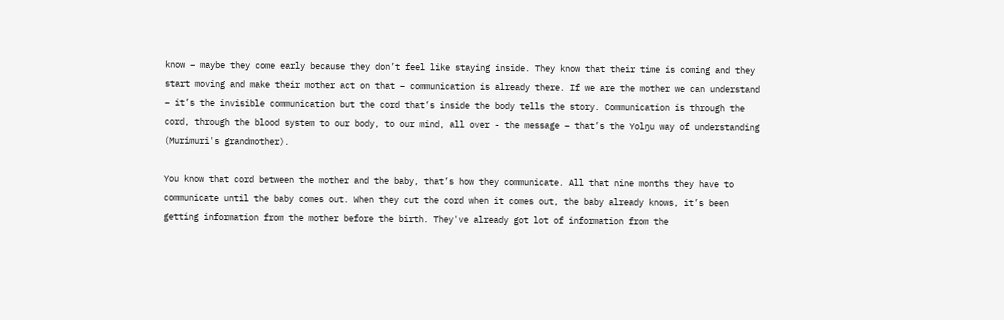know – maybe they come early because they don’t feel like staying inside. They know that their time is coming and they start moving and make their mother act on that – communication is already there. If we are the mother we can understand – it’s the invisible communication but the cord that’s inside the body tells the story. Communication is through the cord, through the blood system to our body, to our mind, all over - the message – that’s the Yolŋu way of understanding (Murimuri's grandmother).

You know that cord between the mother and the baby, that’s how they communicate. All that nine months they have to communicate until the baby comes out. When they cut the cord when it comes out, the baby already knows, it’s been getting information from the mother before the birth. They've already got lot of information from the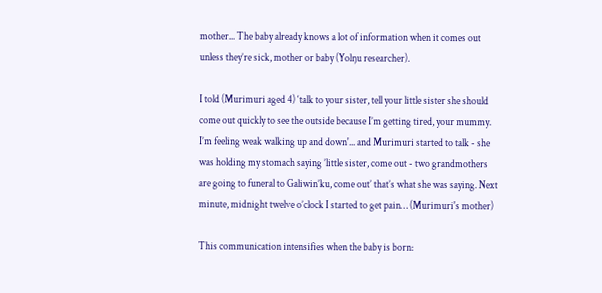mother... The baby already knows a lot of information when it comes out unless they’re sick, mother or baby (Yolŋu researcher).

I told (Murimuri aged 4) ‘talk to your sister, tell your little sister she should come out quickly to see the outside because I’m getting tired, your mummy. I’m feeling weak walking up and down'... and Murimuri started to talk - she was holding my stomach saying ’little sister, come out - two grandmothers are going to funeral to Galiwin’ku, come out’ that’s what she was saying. Next minute, midnight twelve o’clock I started to get pain… (Murimuri's mother)

This communication intensifies when the baby is born: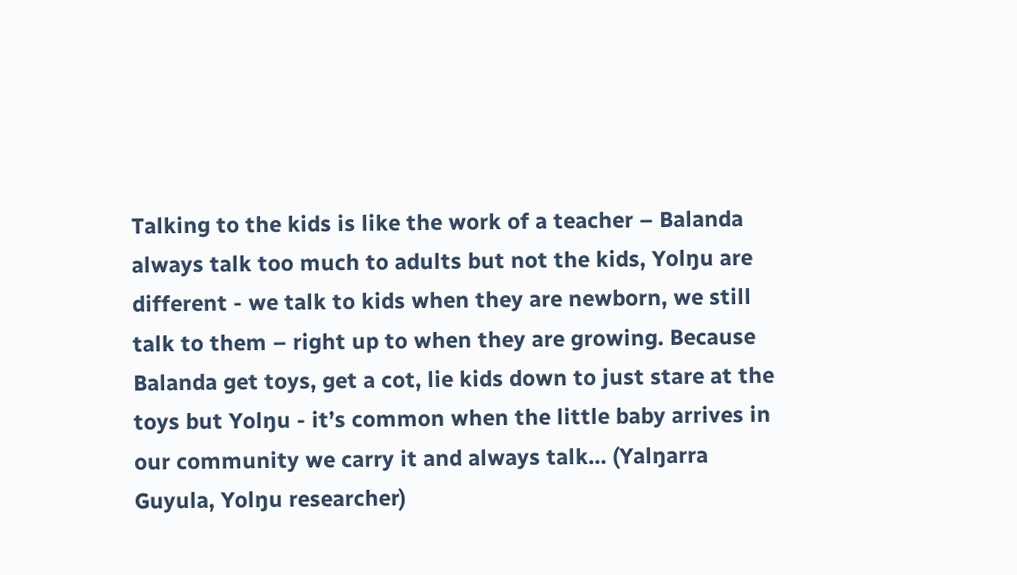Talking to the kids is like the work of a teacher – Balanda always talk too much to adults but not the kids, Yolŋu are different - we talk to kids when they are newborn, we still talk to them – right up to when they are growing. Because Balanda get toys, get a cot, lie kids down to just stare at the toys but Yolŋu - it’s common when the little baby arrives in our community we carry it and always talk… (Yalŋarra Guyula, Yolŋu researcher)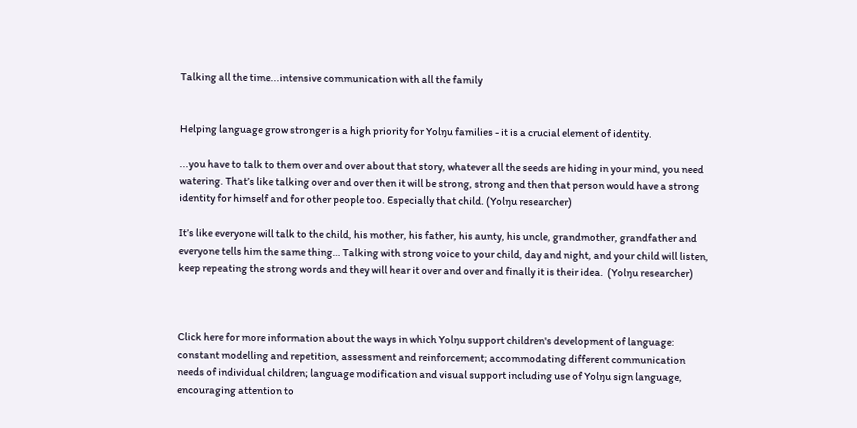Talking all the time...intensive communication with all the family


Helping language grow stronger is a high priority for Yolŋu families - it is a crucial element of identity.

...you have to talk to them over and over about that story, whatever all the seeds are hiding in your mind, you need watering. That’s like talking over and over then it will be strong, strong and then that person would have a strong identity for himself and for other people too. Especially that child. (Yolŋu researcher)

It’s like everyone will talk to the child, his mother, his father, his aunty, his uncle, grandmother, grandfather and everyone tells him the same thing… Talking with strong voice to your child, day and night, and your child will listen, keep repeating the strong words and they will hear it over and over and finally it is their idea.  (Yolŋu researcher)



Click here for more information about the ways in which Yolŋu support children's development of language: constant modelling and repetition, assessment and reinforcement; accommodating different communication needs of individual children; language modification and visual support including use of Yolŋu sign language, encouraging attention to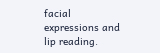facial expressions and lip reading.